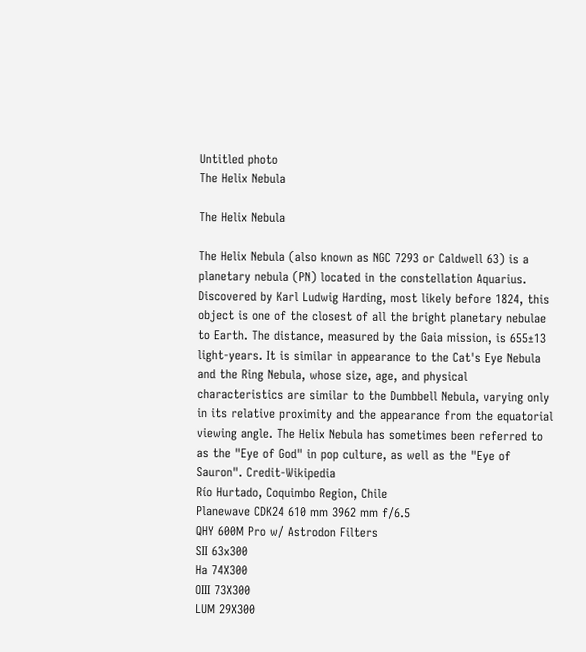Untitled photo
The Helix Nebula

The Helix Nebula

The Helix Nebula (also known as NGC 7293 or Caldwell 63) is a planetary nebula (PN) located in the constellation Aquarius. Discovered by Karl Ludwig Harding, most likely before 1824, this object is one of the closest of all the bright planetary nebulae to Earth. The distance, measured by the Gaia mission, is 655±13 light-years. It is similar in appearance to the Cat's Eye Nebula and the Ring Nebula, whose size, age, and physical characteristics are similar to the Dumbbell Nebula, varying only in its relative proximity and the appearance from the equatorial viewing angle. The Helix Nebula has sometimes been referred to as the "Eye of God" in pop culture, as well as the "Eye of Sauron". Credit-Wikipedia
Río Hurtado, Coquimbo Region, Chile
Planewave CDK24 610 mm 3962 mm f/6.5
QHY 600M Pro w/ Astrodon Filters
SII 63x300
Ha 74X300
OIII 73X300
LUM 29X300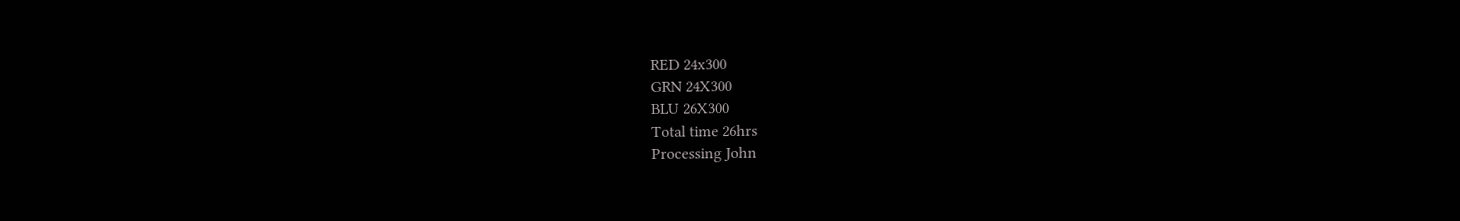RED 24x300
GRN 24X300
BLU 26X300
Total time 26hrs
Processing John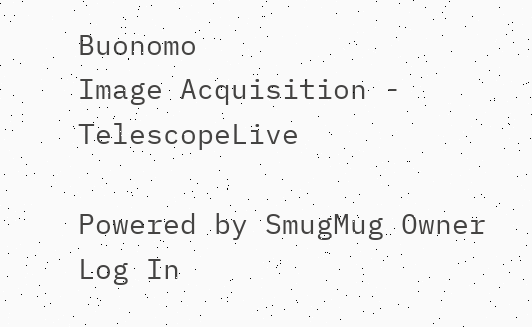Buonomo
Image Acquisition - TelescopeLive

Powered by SmugMug Owner Log In